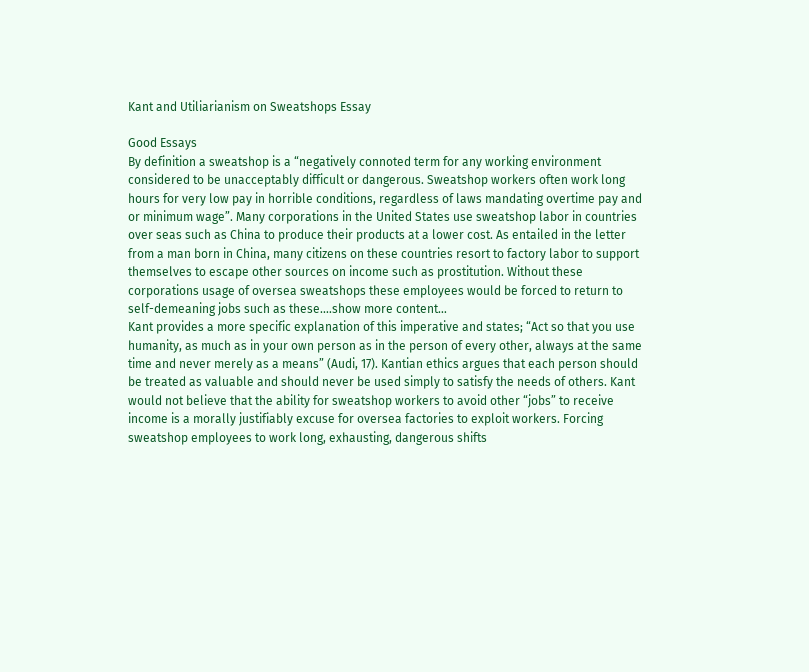Kant and Utiliarianism on Sweatshops Essay

Good Essays
By definition a sweatshop is a “negatively connoted term for any working environment considered to be unacceptably difficult or dangerous. Sweatshop workers often work long hours for very low pay in horrible conditions, regardless of laws mandating overtime pay and or minimum wage”. Many corporations in the United States use sweatshop labor in countries over seas such as China to produce their products at a lower cost. As entailed in the letter from a man born in China, many citizens on these countries resort to factory labor to support themselves to escape other sources on income such as prostitution. Without these corporations usage of oversea sweatshops these employees would be forced to return to self-demeaning jobs such as these.…show more content…
Kant provides a more specific explanation of this imperative and states; “Act so that you use humanity, as much as in your own person as in the person of every other, always at the same time and never merely as a means” (Audi, 17). Kantian ethics argues that each person should be treated as valuable and should never be used simply to satisfy the needs of others. Kant would not believe that the ability for sweatshop workers to avoid other “jobs” to receive income is a morally justifiably excuse for oversea factories to exploit workers. Forcing sweatshop employees to work long, exhausting, dangerous shifts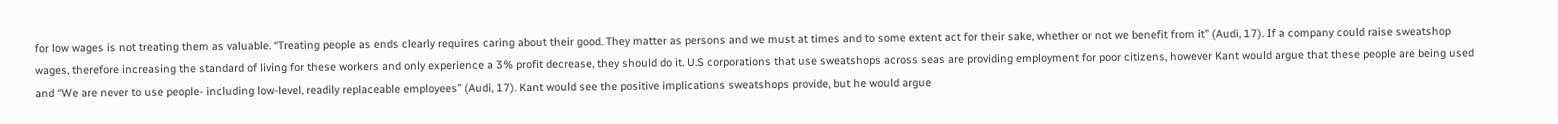for low wages is not treating them as valuable. “Treating people as ends clearly requires caring about their good. They matter as persons and we must at times and to some extent act for their sake, whether or not we benefit from it” (Audi, 17). If a company could raise sweatshop wages, therefore increasing the standard of living for these workers and only experience a 3% profit decrease, they should do it. U.S corporations that use sweatshops across seas are providing employment for poor citizens, however Kant would argue that these people are being used and “We are never to use people- including low-level, readily replaceable employees” (Audi, 17). Kant would see the positive implications sweatshops provide, but he would argue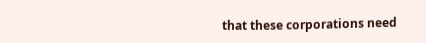that these corporations need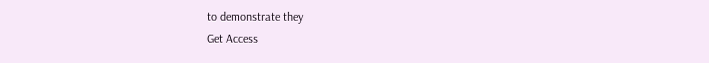to demonstrate they
Get Access